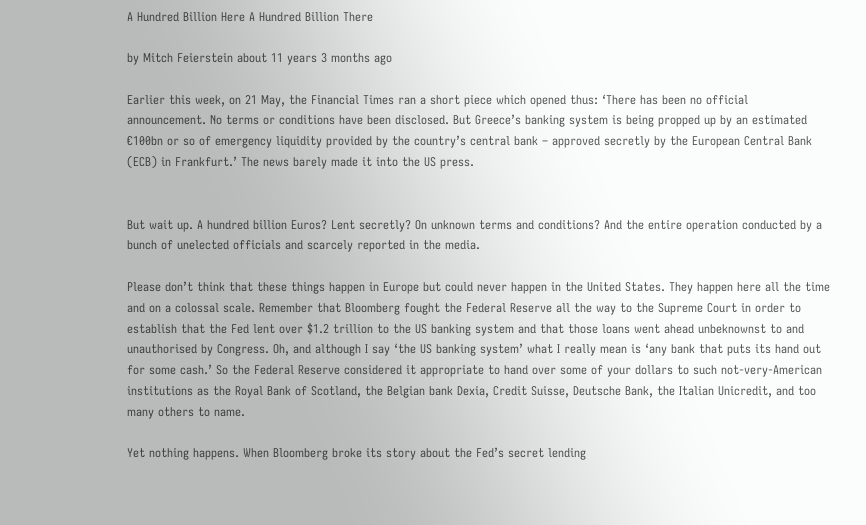A Hundred Billion Here A Hundred Billion There

by Mitch Feierstein about 11 years 3 months ago

Earlier this week, on 21 May, the Financial Times ran a short piece which opened thus: ‘There has been no official announcement. No terms or conditions have been disclosed. But Greece’s banking system is being propped up by an estimated €100bn or so of emergency liquidity provided by the country’s central bank – approved secretly by the European Central Bank (ECB) in Frankfurt.’ The news barely made it into the US press.


But wait up. A hundred billion Euros? Lent secretly? On unknown terms and conditions? And the entire operation conducted by a bunch of unelected officials and scarcely reported in the media.

Please don’t think that these things happen in Europe but could never happen in the United States. They happen here all the time and on a colossal scale. Remember that Bloomberg fought the Federal Reserve all the way to the Supreme Court in order to establish that the Fed lent over $1.2 trillion to the US banking system and that those loans went ahead unbeknownst to and unauthorised by Congress. Oh, and although I say ‘the US banking system’ what I really mean is ‘any bank that puts its hand out for some cash.’ So the Federal Reserve considered it appropriate to hand over some of your dollars to such not-very-American institutions as the Royal Bank of Scotland, the Belgian bank Dexia, Credit Suisse, Deutsche Bank, the Italian Unicredit, and too many others to name.

Yet nothing happens. When Bloomberg broke its story about the Fed’s secret lending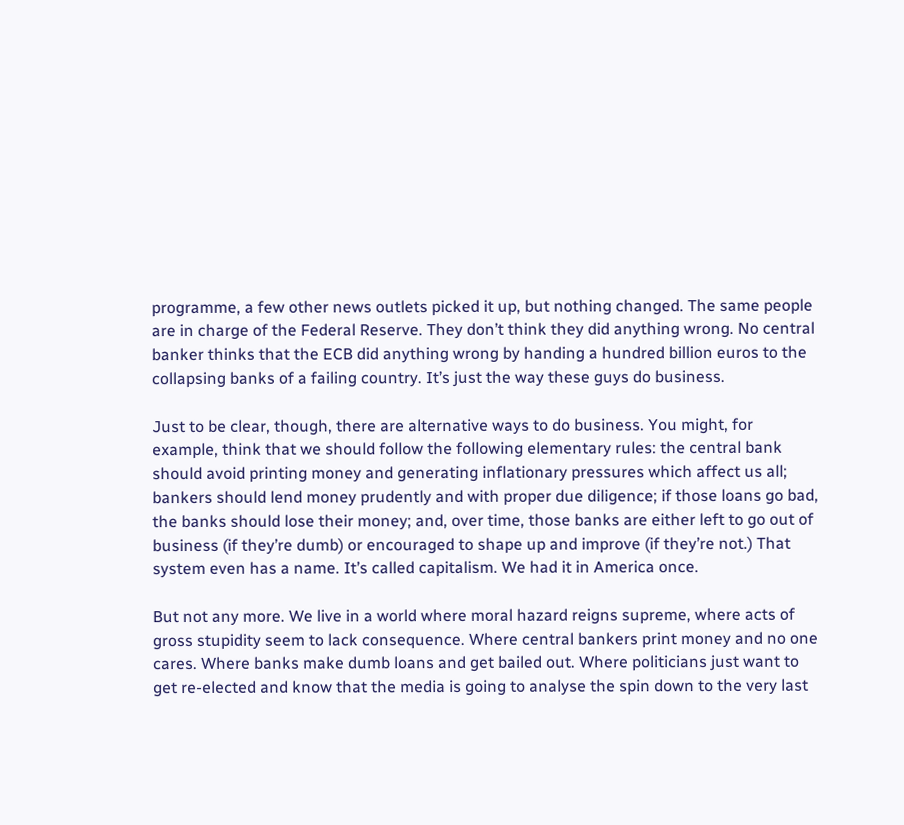programme, a few other news outlets picked it up, but nothing changed. The same people are in charge of the Federal Reserve. They don’t think they did anything wrong. No central banker thinks that the ECB did anything wrong by handing a hundred billion euros to the collapsing banks of a failing country. It’s just the way these guys do business.

Just to be clear, though, there are alternative ways to do business. You might, for example, think that we should follow the following elementary rules: the central bank should avoid printing money and generating inflationary pressures which affect us all; bankers should lend money prudently and with proper due diligence; if those loans go bad, the banks should lose their money; and, over time, those banks are either left to go out of business (if they’re dumb) or encouraged to shape up and improve (if they’re not.) That system even has a name. It’s called capitalism. We had it in America once.

But not any more. We live in a world where moral hazard reigns supreme, where acts of gross stupidity seem to lack consequence. Where central bankers print money and no one cares. Where banks make dumb loans and get bailed out. Where politicians just want to get re-elected and know that the media is going to analyse the spin down to the very last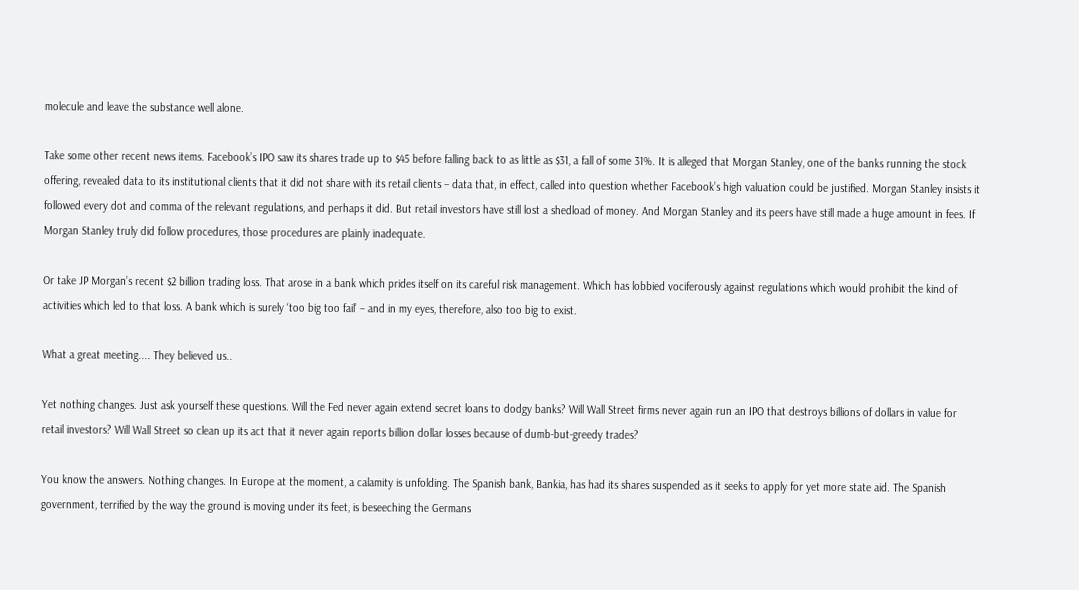molecule and leave the substance well alone.

Take some other recent news items. Facebook’s IPO saw its shares trade up to $45 before falling back to as little as $31, a fall of some 31%. It is alleged that Morgan Stanley, one of the banks running the stock offering, revealed data to its institutional clients that it did not share with its retail clients – data that, in effect, called into question whether Facebook’s high valuation could be justified. Morgan Stanley insists it followed every dot and comma of the relevant regulations, and perhaps it did. But retail investors have still lost a shedload of money. And Morgan Stanley and its peers have still made a huge amount in fees. If Morgan Stanley truly did follow procedures, those procedures are plainly inadequate.

Or take JP Morgan’s recent $2 billion trading loss. That arose in a bank which prides itself on its careful risk management. Which has lobbied vociferously against regulations which would prohibit the kind of activities which led to that loss. A bank which is surely ‘too big too fail’ – and in my eyes, therefore, also too big to exist.

What a great meeting.... They believed us..

Yet nothing changes. Just ask yourself these questions. Will the Fed never again extend secret loans to dodgy banks? Will Wall Street firms never again run an IPO that destroys billions of dollars in value for retail investors? Will Wall Street so clean up its act that it never again reports billion dollar losses because of dumb-but-greedy trades?

You know the answers. Nothing changes. In Europe at the moment, a calamity is unfolding. The Spanish bank, Bankia, has had its shares suspended as it seeks to apply for yet more state aid. The Spanish government, terrified by the way the ground is moving under its feet, is beseeching the Germans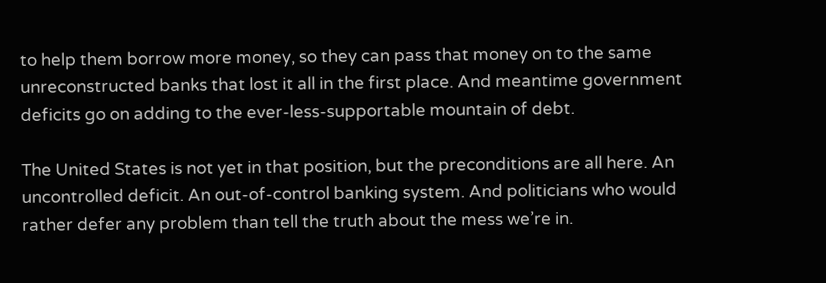to help them borrow more money, so they can pass that money on to the same unreconstructed banks that lost it all in the first place. And meantime government deficits go on adding to the ever-less-supportable mountain of debt.

The United States is not yet in that position, but the preconditions are all here. An uncontrolled deficit. An out-of-control banking system. And politicians who would rather defer any problem than tell the truth about the mess we’re in.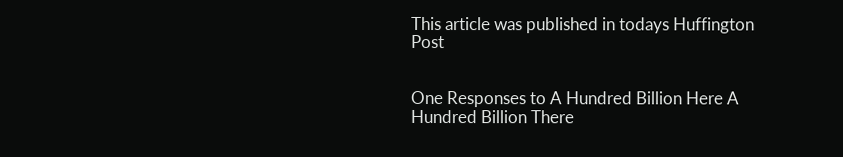This article was published in todays Huffington Post


One Responses to A Hundred Billion Here A Hundred Billion There